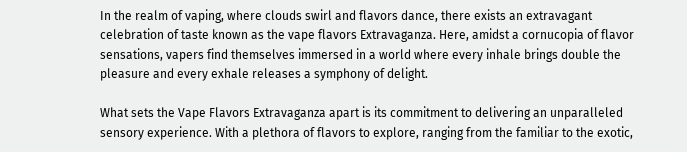In the realm of vaping, where clouds swirl and flavors dance, there exists an extravagant celebration of taste known as the vape flavors Extravaganza. Here, amidst a cornucopia of flavor sensations, vapers find themselves immersed in a world where every inhale brings double the pleasure and every exhale releases a symphony of delight.

What sets the Vape Flavors Extravaganza apart is its commitment to delivering an unparalleled sensory experience. With a plethora of flavors to explore, ranging from the familiar to the exotic,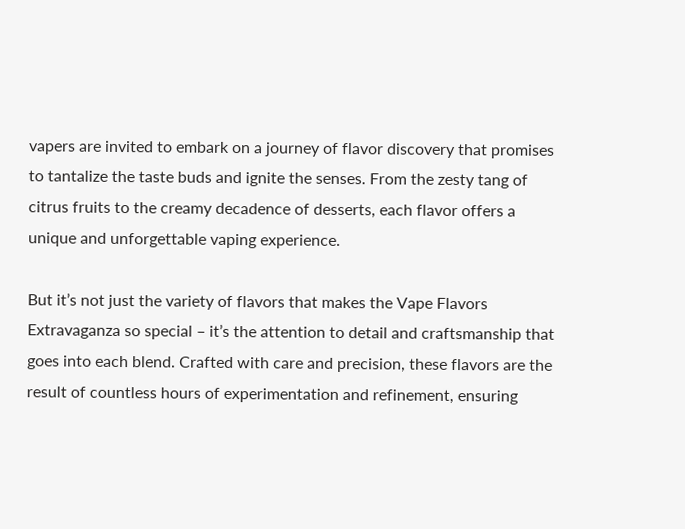vapers are invited to embark on a journey of flavor discovery that promises to tantalize the taste buds and ignite the senses. From the zesty tang of citrus fruits to the creamy decadence of desserts, each flavor offers a unique and unforgettable vaping experience.

But it’s not just the variety of flavors that makes the Vape Flavors Extravaganza so special – it’s the attention to detail and craftsmanship that goes into each blend. Crafted with care and precision, these flavors are the result of countless hours of experimentation and refinement, ensuring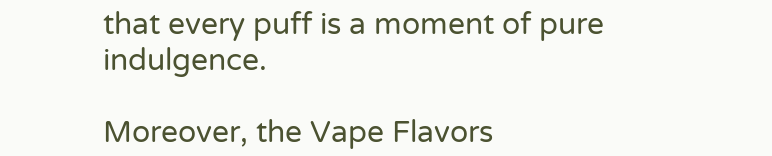that every puff is a moment of pure indulgence.

Moreover, the Vape Flavors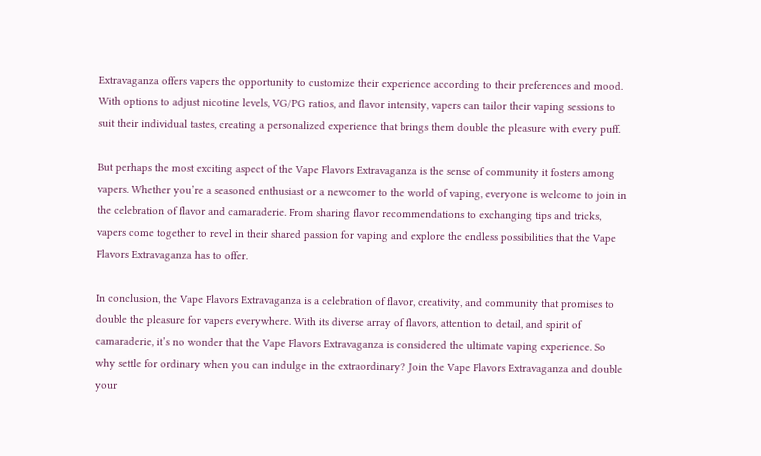Extravaganza offers vapers the opportunity to customize their experience according to their preferences and mood. With options to adjust nicotine levels, VG/PG ratios, and flavor intensity, vapers can tailor their vaping sessions to suit their individual tastes, creating a personalized experience that brings them double the pleasure with every puff.

But perhaps the most exciting aspect of the Vape Flavors Extravaganza is the sense of community it fosters among vapers. Whether you’re a seasoned enthusiast or a newcomer to the world of vaping, everyone is welcome to join in the celebration of flavor and camaraderie. From sharing flavor recommendations to exchanging tips and tricks, vapers come together to revel in their shared passion for vaping and explore the endless possibilities that the Vape Flavors Extravaganza has to offer.

In conclusion, the Vape Flavors Extravaganza is a celebration of flavor, creativity, and community that promises to double the pleasure for vapers everywhere. With its diverse array of flavors, attention to detail, and spirit of camaraderie, it’s no wonder that the Vape Flavors Extravaganza is considered the ultimate vaping experience. So why settle for ordinary when you can indulge in the extraordinary? Join the Vape Flavors Extravaganza and double your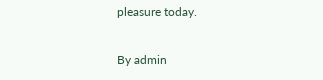pleasure today.

By admin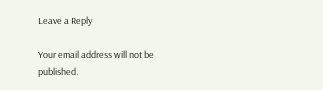Leave a Reply

Your email address will not be published.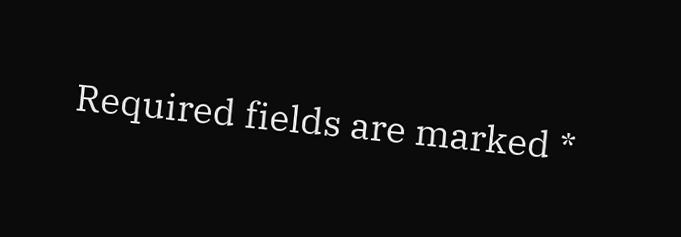Required fields are marked *